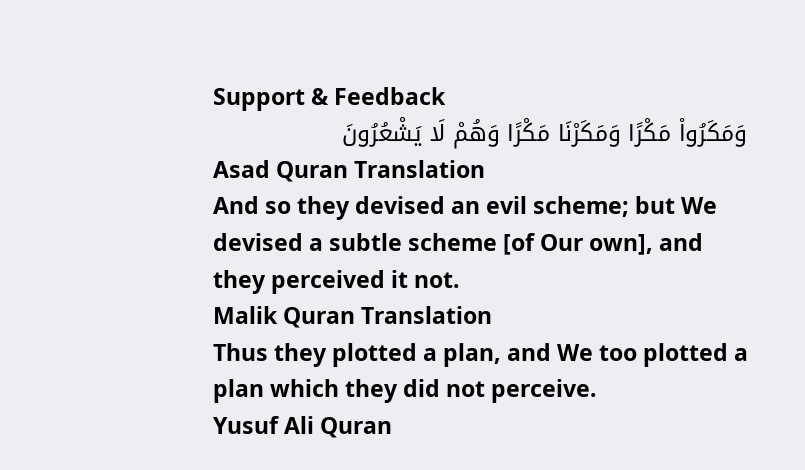Support & Feedback
وَمَكَرُوا۟ مَكْرًا وَمَكَرْنَا مَكْرًا وَهُمْ لَا يَشْعُرُونَ
Asad Quran Translation
And so they devised an evil scheme; but We devised a subtle scheme [of Our own], and they perceived it not.
Malik Quran Translation
Thus they plotted a plan, and We too plotted a plan which they did not perceive.
Yusuf Ali Quran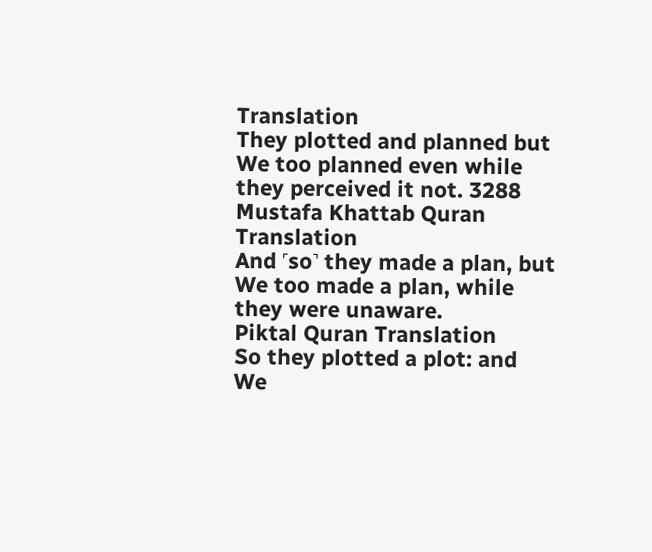Translation
They plotted and planned but We too planned even while they perceived it not. 3288
Mustafa Khattab Quran Translation
And ˹so˺ they made a plan, but We too made a plan, while they were unaware.
Piktal Quran Translation
So they plotted a plot: and We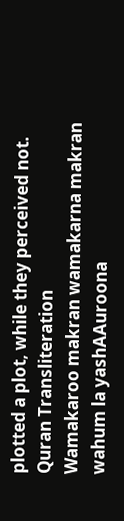plotted a plot, while they perceived not.
Quran Transliteration
Wamakaroo makran wamakarna makran wahum la yashAAuroona